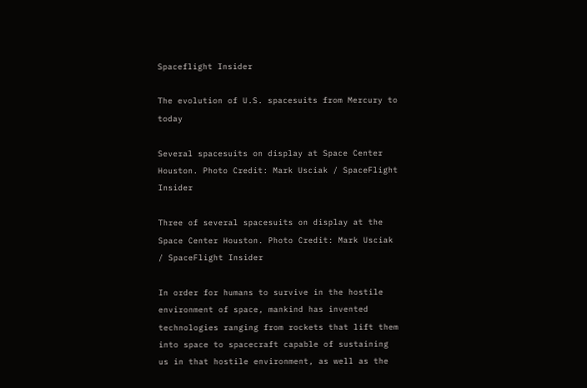Spaceflight Insider

The evolution of U.S. spacesuits from Mercury to today

Several spacesuits on display at Space Center Houston. Photo Credit: Mark Usciak / SpaceFlight Insider

Three of several spacesuits on display at the Space Center Houston. Photo Credit: Mark Usciak / SpaceFlight Insider

In order for humans to survive in the hostile environment of space, mankind has invented technologies ranging from rockets that lift them into space to spacecraft capable of sustaining us in that hostile environment, as well as the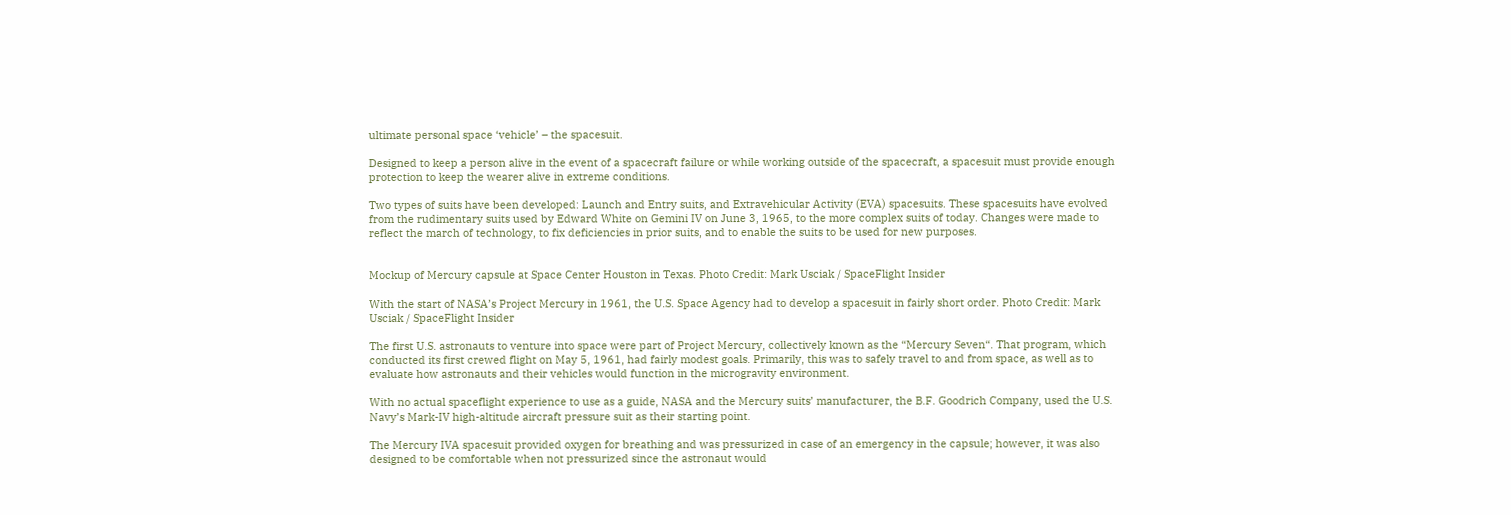ultimate personal space ‘vehicle’ – the spacesuit.

Designed to keep a person alive in the event of a spacecraft failure or while working outside of the spacecraft, a spacesuit must provide enough protection to keep the wearer alive in extreme conditions.

Two types of suits have been developed: Launch and Entry suits, and Extravehicular Activity (EVA) spacesuits. These spacesuits have evolved from the rudimentary suits used by Edward White on Gemini IV on June 3, 1965, to the more complex suits of today. Changes were made to reflect the march of technology, to fix deficiencies in prior suits, and to enable the suits to be used for new purposes.


Mockup of Mercury capsule at Space Center Houston in Texas. Photo Credit: Mark Usciak / SpaceFlight Insider

With the start of NASA’s Project Mercury in 1961, the U.S. Space Agency had to develop a spacesuit in fairly short order. Photo Credit: Mark Usciak / SpaceFlight Insider

The first U.S. astronauts to venture into space were part of Project Mercury, collectively known as the “Mercury Seven“. That program, which conducted its first crewed flight on May 5, 1961, had fairly modest goals. Primarily, this was to safely travel to and from space, as well as to evaluate how astronauts and their vehicles would function in the microgravity environment.

With no actual spaceflight experience to use as a guide, NASA and the Mercury suits’ manufacturer, the B.F. Goodrich Company, used the U.S. Navy’s Mark-IV high-altitude aircraft pressure suit as their starting point.

The Mercury IVA spacesuit provided oxygen for breathing and was pressurized in case of an emergency in the capsule; however, it was also designed to be comfortable when not pressurized since the astronaut would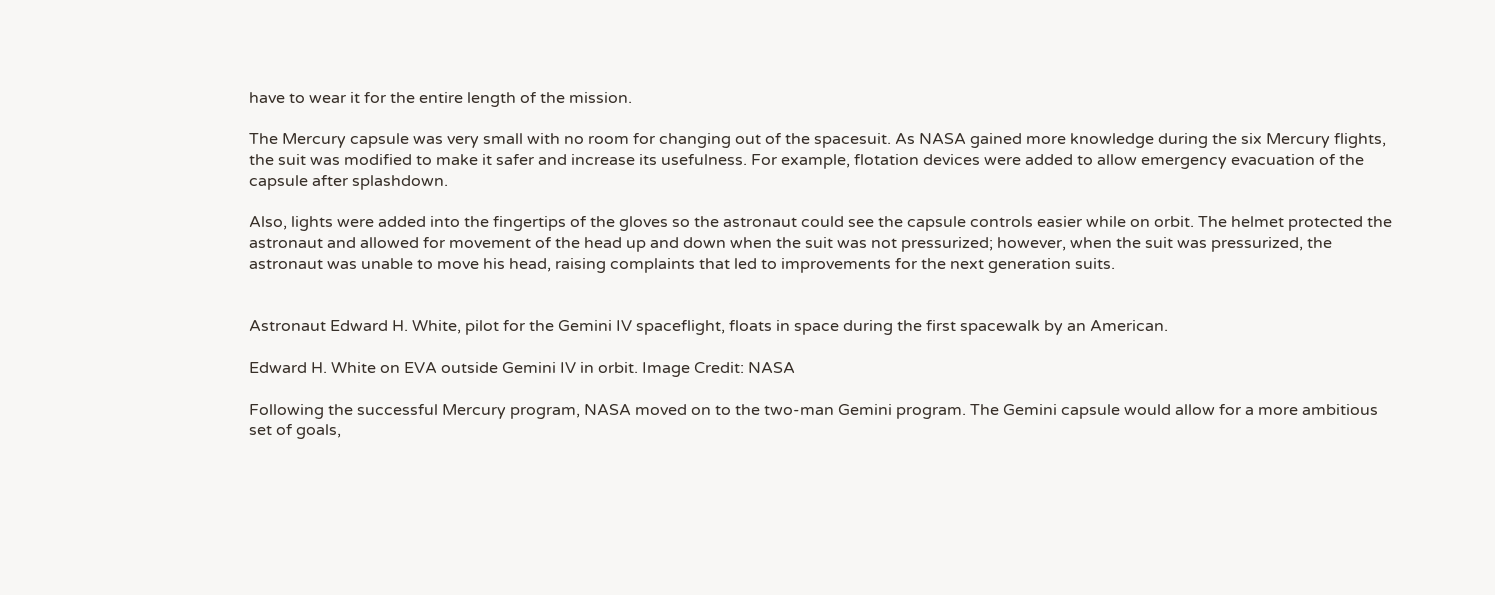have to wear it for the entire length of the mission.

The Mercury capsule was very small with no room for changing out of the spacesuit. As NASA gained more knowledge during the six Mercury flights, the suit was modified to make it safer and increase its usefulness. For example, flotation devices were added to allow emergency evacuation of the capsule after splashdown.

Also, lights were added into the fingertips of the gloves so the astronaut could see the capsule controls easier while on orbit. The helmet protected the astronaut and allowed for movement of the head up and down when the suit was not pressurized; however, when the suit was pressurized, the astronaut was unable to move his head, raising complaints that led to improvements for the next generation suits.


Astronaut Edward H. White, pilot for the Gemini IV spaceflight, floats in space during the first spacewalk by an American.

Edward H. White on EVA outside Gemini IV in orbit. Image Credit: NASA

Following the successful Mercury program, NASA moved on to the two-man Gemini program. The Gemini capsule would allow for a more ambitious set of goals,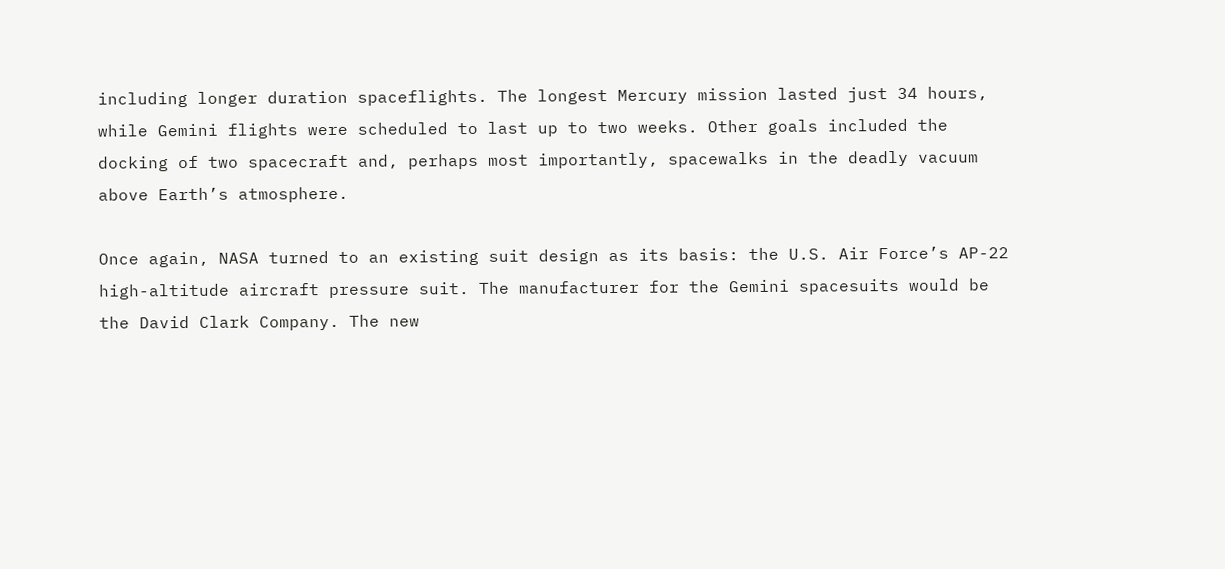including longer duration spaceflights. The longest Mercury mission lasted just 34 hours, while Gemini flights were scheduled to last up to two weeks. Other goals included the docking of two spacecraft and, perhaps most importantly, spacewalks in the deadly vacuum above Earth’s atmosphere.

Once again, NASA turned to an existing suit design as its basis: the U.S. Air Force’s AP-22 high-altitude aircraft pressure suit. The manufacturer for the Gemini spacesuits would be the David Clark Company. The new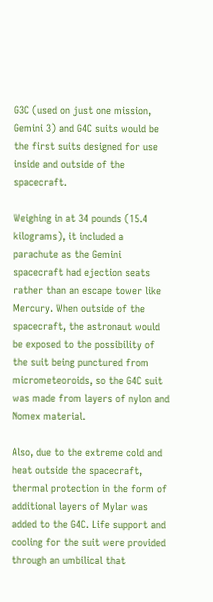G3C (used on just one mission, Gemini 3) and G4C suits would be the first suits designed for use inside and outside of the spacecraft.

Weighing in at 34 pounds (15.4 kilograms), it included a parachute as the Gemini spacecraft had ejection seats rather than an escape tower like Mercury. When outside of the spacecraft, the astronaut would be exposed to the possibility of the suit being punctured from micrometeoroids, so the G4C suit was made from layers of nylon and Nomex material.

Also, due to the extreme cold and heat outside the spacecraft, thermal protection in the form of additional layers of Mylar was added to the G4C. Life support and cooling for the suit were provided through an umbilical that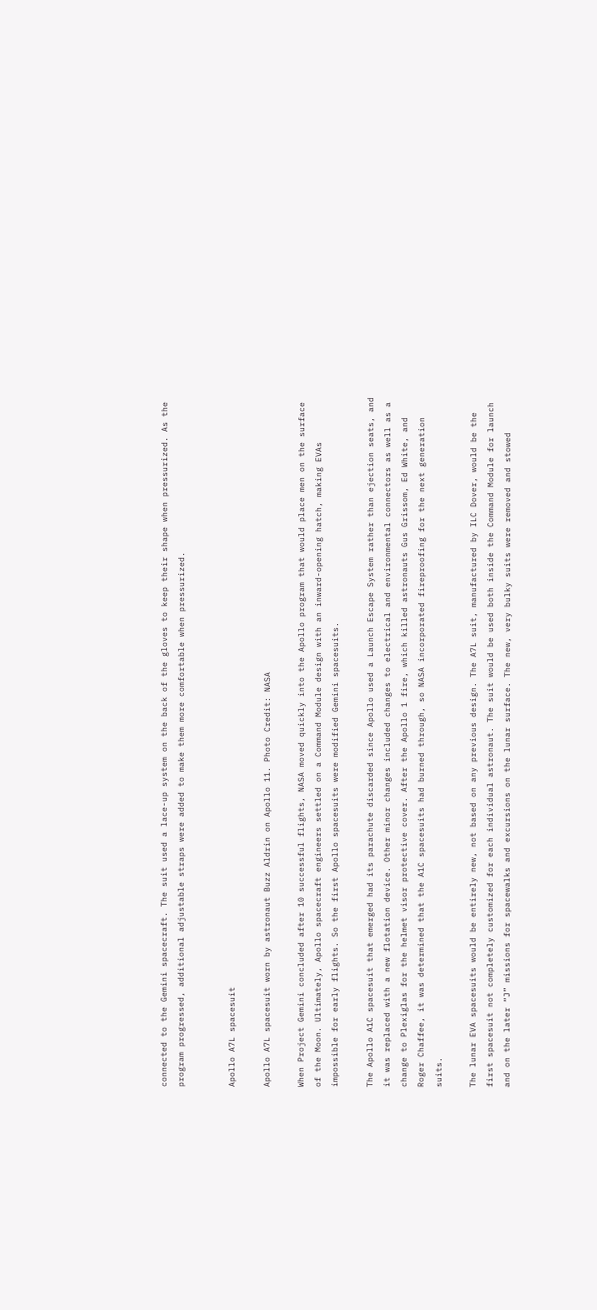connected to the Gemini spacecraft. The suit used a lace-up system on the back of the gloves to keep their shape when pressurized. As the program progressed, additional adjustable straps were added to make them more comfortable when pressurized.


Apollo A7L spacesuit

Apollo A7L spacesuit worn by astronaut Buzz Aldrin on Apollo 11. Photo Credit: NASA

When Project Gemini concluded after 10 successful flights, NASA moved quickly into the Apollo program that would place men on the surface of the Moon. Ultimately, Apollo spacecraft engineers settled on a Command Module design with an inward-opening hatch, making EVAs impossible for early flights. So the first Apollo spacesuits were modified Gemini spacesuits.

The Apollo A1C spacesuit that emerged had its parachute discarded since Apollo used a Launch Escape System rather than ejection seats, and it was replaced with a new flotation device. Other minor changes included changes to electrical and environmental connectors as well as a change to Plexiglas for the helmet visor protective cover. After the Apollo 1 fire, which killed astronauts Gus Grissom, Ed White, and Roger Chaffee, it was determined that the A1C spacesuits had burned through, so NASA incorporated fireproofing for the next generation suits.

The lunar EVA spacesuits would be entirely new, not based on any previous design. The A7L suit, manufactured by ILC Dover, would be the first spacesuit not completely customized for each individual astronaut. The suit would be used both inside the Command Module for launch and on the later “J” missions for spacewalks and excursions on the lunar surface. The new, very bulky suits were removed and stowed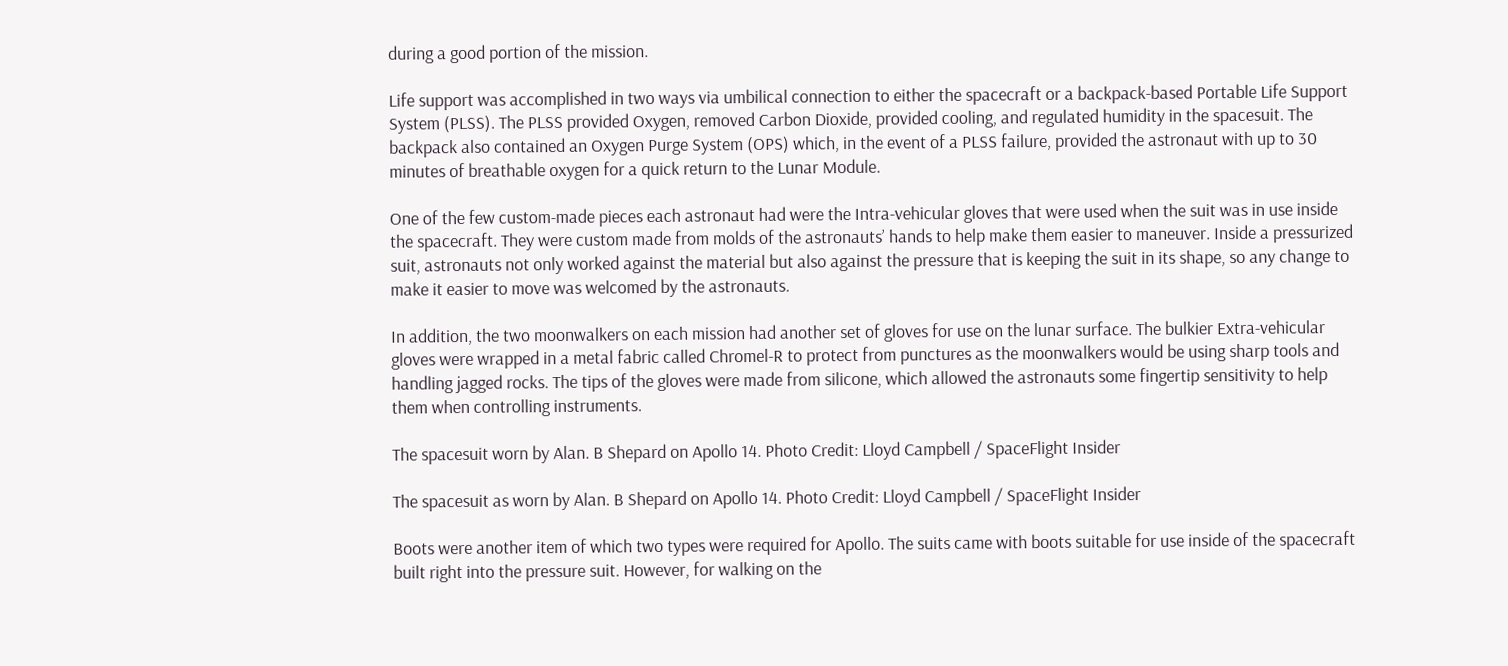during a good portion of the mission.

Life support was accomplished in two ways via umbilical connection to either the spacecraft or a backpack-based Portable Life Support System (PLSS). The PLSS provided Oxygen, removed Carbon Dioxide, provided cooling, and regulated humidity in the spacesuit. The backpack also contained an Oxygen Purge System (OPS) which, in the event of a PLSS failure, provided the astronaut with up to 30 minutes of breathable oxygen for a quick return to the Lunar Module.

One of the few custom-made pieces each astronaut had were the Intra-vehicular gloves that were used when the suit was in use inside the spacecraft. They were custom made from molds of the astronauts’ hands to help make them easier to maneuver. Inside a pressurized suit, astronauts not only worked against the material but also against the pressure that is keeping the suit in its shape, so any change to make it easier to move was welcomed by the astronauts.

In addition, the two moonwalkers on each mission had another set of gloves for use on the lunar surface. The bulkier Extra-vehicular gloves were wrapped in a metal fabric called Chromel-R to protect from punctures as the moonwalkers would be using sharp tools and handling jagged rocks. The tips of the gloves were made from silicone, which allowed the astronauts some fingertip sensitivity to help them when controlling instruments.

The spacesuit worn by Alan. B Shepard on Apollo 14. Photo Credit: Lloyd Campbell / SpaceFlight Insider

The spacesuit as worn by Alan. B Shepard on Apollo 14. Photo Credit: Lloyd Campbell / SpaceFlight Insider

Boots were another item of which two types were required for Apollo. The suits came with boots suitable for use inside of the spacecraft built right into the pressure suit. However, for walking on the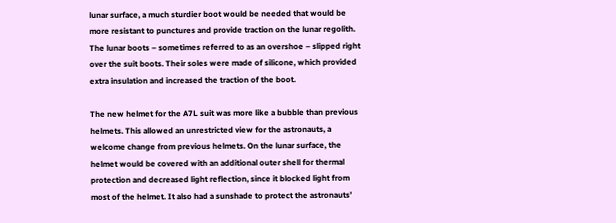lunar surface, a much sturdier boot would be needed that would be more resistant to punctures and provide traction on the lunar regolith. The lunar boots – sometimes referred to as an overshoe – slipped right over the suit boots. Their soles were made of silicone, which provided extra insulation and increased the traction of the boot.

The new helmet for the A7L suit was more like a bubble than previous helmets. This allowed an unrestricted view for the astronauts, a welcome change from previous helmets. On the lunar surface, the helmet would be covered with an additional outer shell for thermal protection and decreased light reflection, since it blocked light from most of the helmet. It also had a sunshade to protect the astronauts’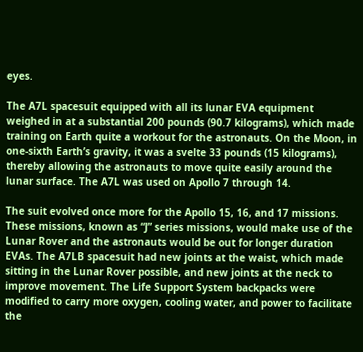eyes.

The A7L spacesuit equipped with all its lunar EVA equipment weighed in at a substantial 200 pounds (90.7 kilograms), which made training on Earth quite a workout for the astronauts. On the Moon, in one-sixth Earth’s gravity, it was a svelte 33 pounds (15 kilograms), thereby allowing the astronauts to move quite easily around the lunar surface. The A7L was used on Apollo 7 through 14.

The suit evolved once more for the Apollo 15, 16, and 17 missions. These missions, known as “J” series missions, would make use of the Lunar Rover and the astronauts would be out for longer duration EVAs. The A7LB spacesuit had new joints at the waist, which made sitting in the Lunar Rover possible, and new joints at the neck to improve movement. The Life Support System backpacks were modified to carry more oxygen, cooling water, and power to facilitate the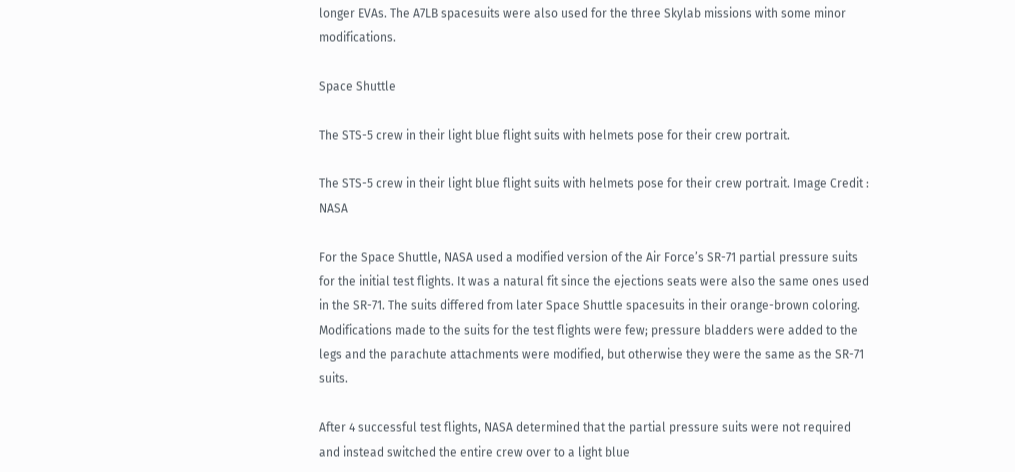longer EVAs. The A7LB spacesuits were also used for the three Skylab missions with some minor modifications.

Space Shuttle

The STS-5 crew in their light blue flight suits with helmets pose for their crew portrait.

The STS-5 crew in their light blue flight suits with helmets pose for their crew portrait. Image Credit : NASA

For the Space Shuttle, NASA used a modified version of the Air Force’s SR-71 partial pressure suits for the initial test flights. It was a natural fit since the ejections seats were also the same ones used in the SR-71. The suits differed from later Space Shuttle spacesuits in their orange-brown coloring. Modifications made to the suits for the test flights were few; pressure bladders were added to the legs and the parachute attachments were modified, but otherwise they were the same as the SR-71 suits.

After 4 successful test flights, NASA determined that the partial pressure suits were not required and instead switched the entire crew over to a light blue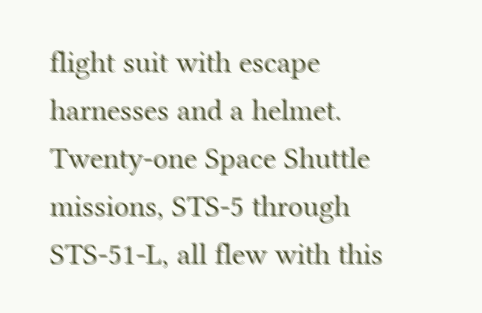flight suit with escape harnesses and a helmet. Twenty-one Space Shuttle missions, STS-5 through STS-51-L, all flew with this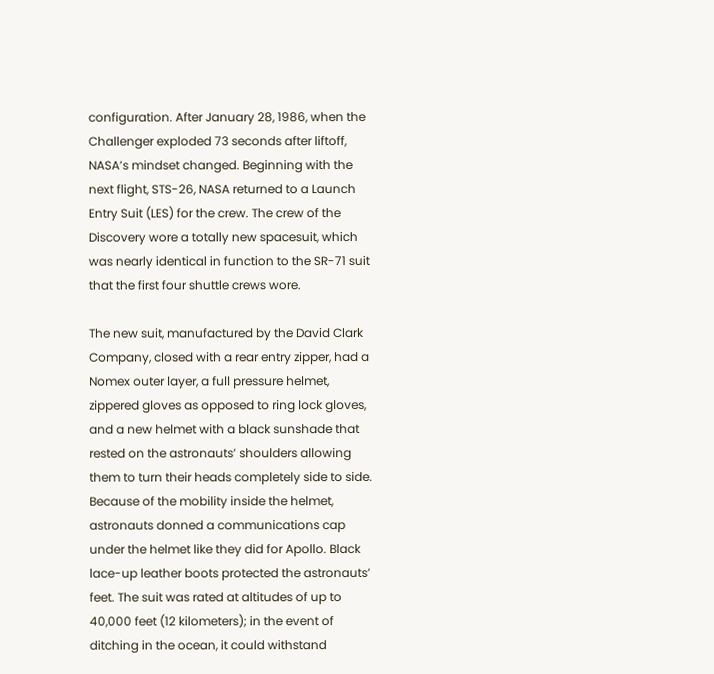configuration. After January 28, 1986, when the Challenger exploded 73 seconds after liftoff, NASA’s mindset changed. Beginning with the next flight, STS-26, NASA returned to a Launch Entry Suit (LES) for the crew. The crew of the Discovery wore a totally new spacesuit, which was nearly identical in function to the SR-71 suit that the first four shuttle crews wore.

The new suit, manufactured by the David Clark Company, closed with a rear entry zipper, had a Nomex outer layer, a full pressure helmet, zippered gloves as opposed to ring lock gloves, and a new helmet with a black sunshade that rested on the astronauts’ shoulders allowing them to turn their heads completely side to side. Because of the mobility inside the helmet, astronauts donned a communications cap under the helmet like they did for Apollo. Black lace-up leather boots protected the astronauts’ feet. The suit was rated at altitudes of up to 40,000 feet (12 kilometers); in the event of ditching in the ocean, it could withstand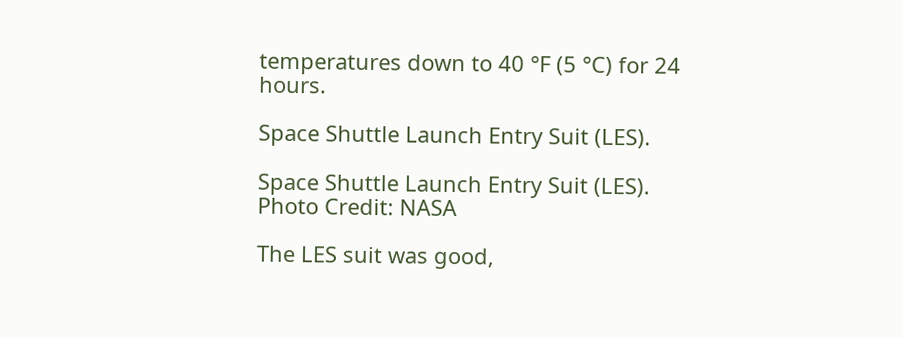temperatures down to 40 °F (5 °C) for 24 hours.

Space Shuttle Launch Entry Suit (LES).

Space Shuttle Launch Entry Suit (LES). Photo Credit: NASA

The LES suit was good,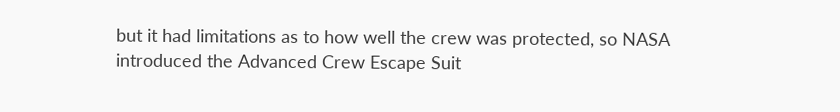but it had limitations as to how well the crew was protected, so NASA introduced the Advanced Crew Escape Suit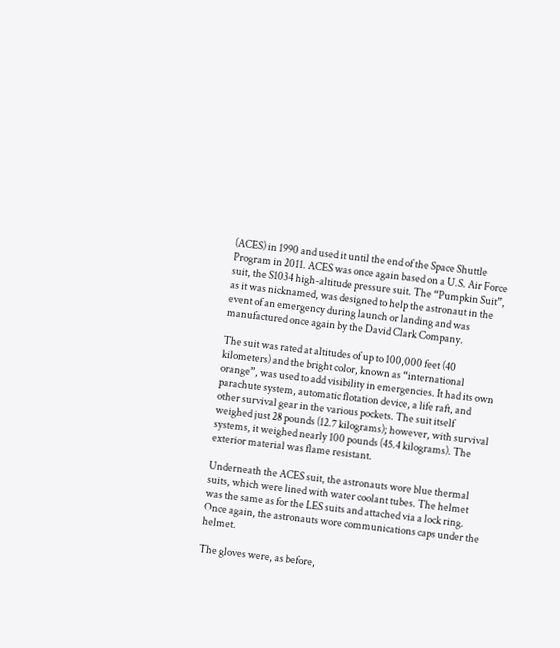(ACES) in 1990 and used it until the end of the Space Shuttle Program in 2011. ACES was once again based on a U.S. Air Force suit, the S1034 high-altitude pressure suit. The “Pumpkin Suit”, as it was nicknamed, was designed to help the astronaut in the event of an emergency during launch or landing and was manufactured once again by the David Clark Company.

The suit was rated at altitudes of up to 100,000 feet (40 kilometers) and the bright color, known as “international orange”, was used to add visibility in emergencies. It had its own parachute system, automatic flotation device, a life raft, and other survival gear in the various pockets. The suit itself weighed just 28 pounds (12.7 kilograms); however, with survival systems, it weighed nearly 100 pounds (45.4 kilograms). The exterior material was flame resistant.

Underneath the ACES suit, the astronauts wore blue thermal suits, which were lined with water coolant tubes. The helmet was the same as for the LES suits and attached via a lock ring. Once again, the astronauts wore communications caps under the helmet.

The gloves were, as before,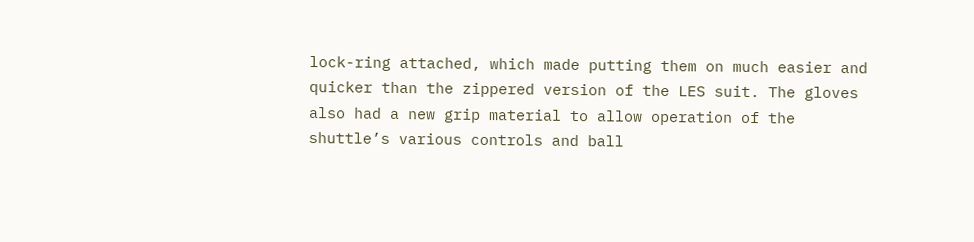lock-ring attached, which made putting them on much easier and quicker than the zippered version of the LES suit. The gloves also had a new grip material to allow operation of the shuttle’s various controls and ball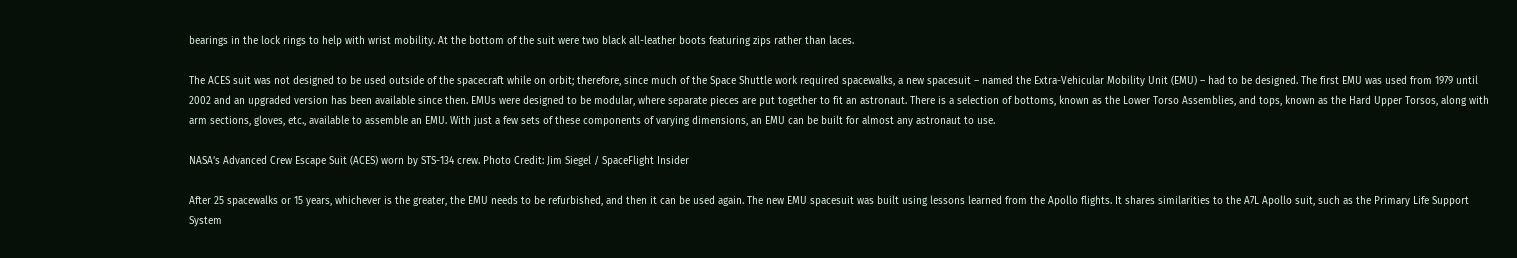bearings in the lock rings to help with wrist mobility. At the bottom of the suit were two black all-leather boots featuring zips rather than laces.

The ACES suit was not designed to be used outside of the spacecraft while on orbit; therefore, since much of the Space Shuttle work required spacewalks, a new spacesuit – named the Extra-Vehicular Mobility Unit (EMU) – had to be designed. The first EMU was used from 1979 until 2002 and an upgraded version has been available since then. EMUs were designed to be modular, where separate pieces are put together to fit an astronaut. There is a selection of bottoms, known as the Lower Torso Assemblies, and tops, known as the Hard Upper Torsos, along with arm sections, gloves, etc., available to assemble an EMU. With just a few sets of these components of varying dimensions, an EMU can be built for almost any astronaut to use.

NASA’s Advanced Crew Escape Suit (ACES) worn by STS-134 crew. Photo Credit: Jim Siegel / SpaceFlight Insider

After 25 spacewalks or 15 years, whichever is the greater, the EMU needs to be refurbished, and then it can be used again. The new EMU spacesuit was built using lessons learned from the Apollo flights. It shares similarities to the A7L Apollo suit, such as the Primary Life Support System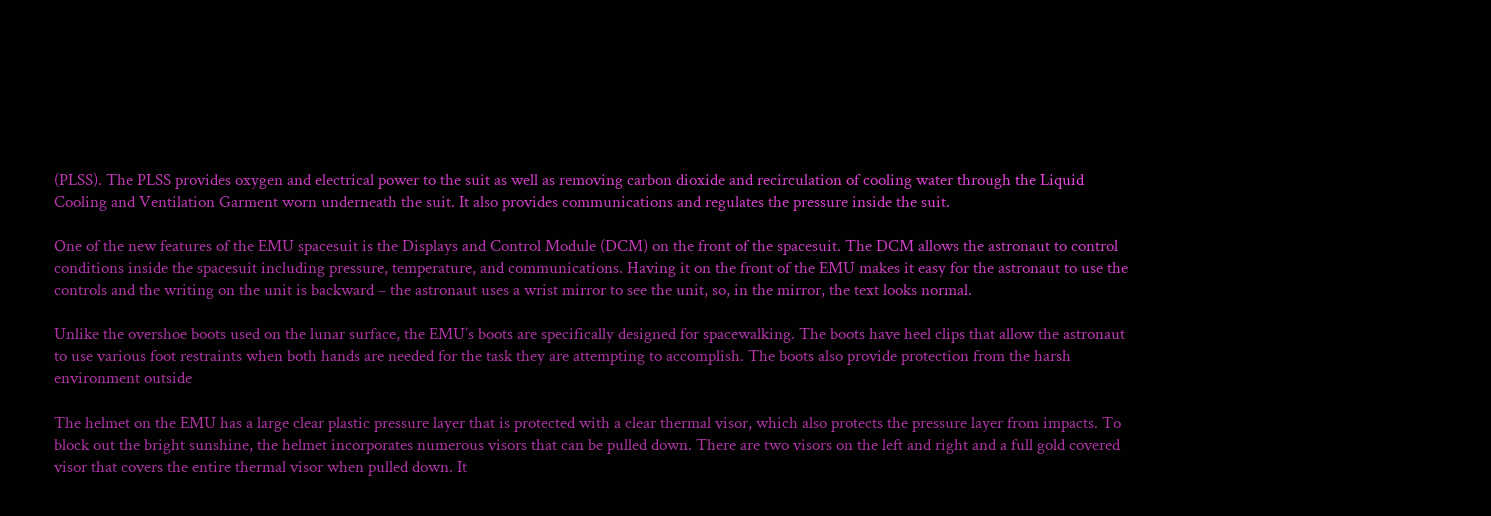(PLSS). The PLSS provides oxygen and electrical power to the suit as well as removing carbon dioxide and recirculation of cooling water through the Liquid Cooling and Ventilation Garment worn underneath the suit. It also provides communications and regulates the pressure inside the suit.

One of the new features of the EMU spacesuit is the Displays and Control Module (DCM) on the front of the spacesuit. The DCM allows the astronaut to control conditions inside the spacesuit including pressure, temperature, and communications. Having it on the front of the EMU makes it easy for the astronaut to use the controls and the writing on the unit is backward – the astronaut uses a wrist mirror to see the unit, so, in the mirror, the text looks normal.

Unlike the overshoe boots used on the lunar surface, the EMU’s boots are specifically designed for spacewalking. The boots have heel clips that allow the astronaut to use various foot restraints when both hands are needed for the task they are attempting to accomplish. The boots also provide protection from the harsh environment outside

The helmet on the EMU has a large clear plastic pressure layer that is protected with a clear thermal visor, which also protects the pressure layer from impacts. To block out the bright sunshine, the helmet incorporates numerous visors that can be pulled down. There are two visors on the left and right and a full gold covered visor that covers the entire thermal visor when pulled down. It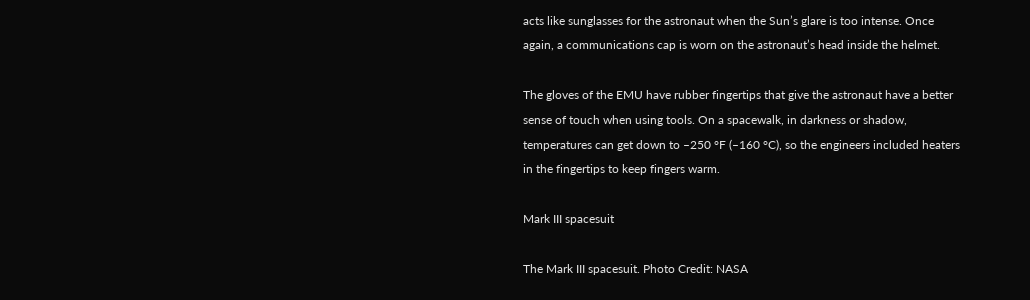acts like sunglasses for the astronaut when the Sun’s glare is too intense. Once again, a communications cap is worn on the astronaut’s head inside the helmet.

The gloves of the EMU have rubber fingertips that give the astronaut have a better sense of touch when using tools. On a spacewalk, in darkness or shadow, temperatures can get down to –250 °F (–160 °C), so the engineers included heaters in the fingertips to keep fingers warm.

Mark III spacesuit

The Mark III spacesuit. Photo Credit: NASA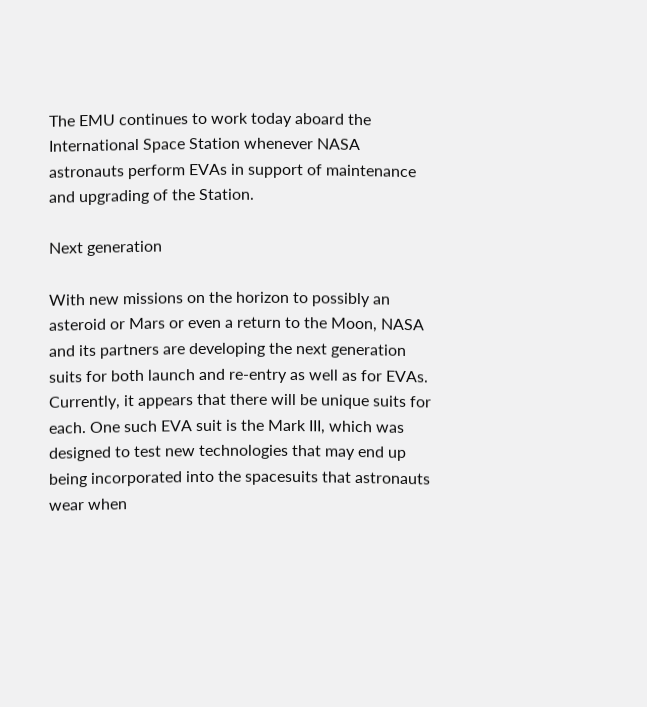The EMU continues to work today aboard the International Space Station whenever NASA astronauts perform EVAs in support of maintenance and upgrading of the Station.

Next generation

With new missions on the horizon to possibly an asteroid or Mars or even a return to the Moon, NASA and its partners are developing the next generation suits for both launch and re-entry as well as for EVAs. Currently, it appears that there will be unique suits for each. One such EVA suit is the Mark III, which was designed to test new technologies that may end up being incorporated into the spacesuits that astronauts wear when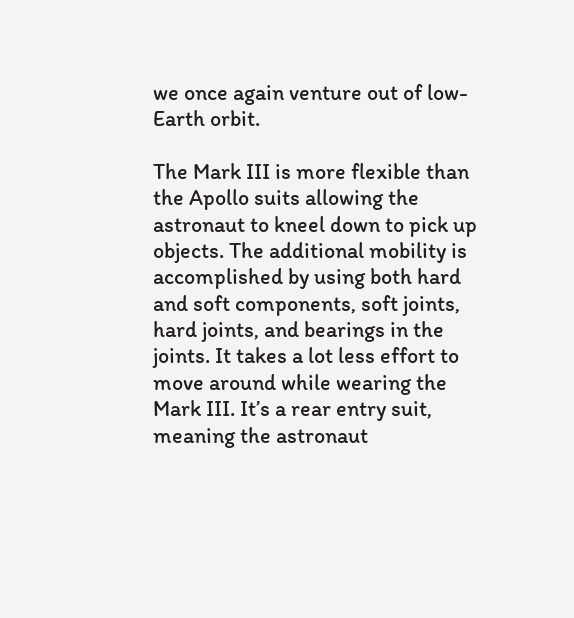we once again venture out of low-Earth orbit.

The Mark III is more flexible than the Apollo suits allowing the astronaut to kneel down to pick up objects. The additional mobility is accomplished by using both hard and soft components, soft joints, hard joints, and bearings in the joints. It takes a lot less effort to move around while wearing the Mark III. It’s a rear entry suit, meaning the astronaut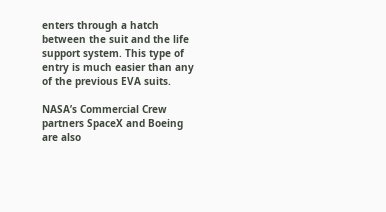enters through a hatch between the suit and the life support system. This type of entry is much easier than any of the previous EVA suits.

NASA’s Commercial Crew partners SpaceX and Boeing are also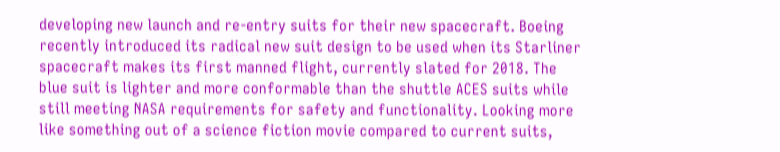developing new launch and re-entry suits for their new spacecraft. Boeing recently introduced its radical new suit design to be used when its Starliner spacecraft makes its first manned flight, currently slated for 2018. The blue suit is lighter and more conformable than the shuttle ACES suits while still meeting NASA requirements for safety and functionality. Looking more like something out of a science fiction movie compared to current suits,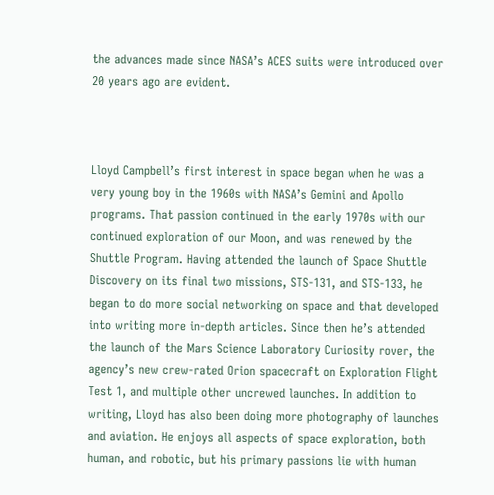the advances made since NASA’s ACES suits were introduced over 20 years ago are evident.



Lloyd Campbell’s first interest in space began when he was a very young boy in the 1960s with NASA’s Gemini and Apollo programs. That passion continued in the early 1970s with our continued exploration of our Moon, and was renewed by the Shuttle Program. Having attended the launch of Space Shuttle Discovery on its final two missions, STS-131, and STS-133, he began to do more social networking on space and that developed into writing more in-depth articles. Since then he’s attended the launch of the Mars Science Laboratory Curiosity rover, the agency’s new crew-rated Orion spacecraft on Exploration Flight Test 1, and multiple other uncrewed launches. In addition to writing, Lloyd has also been doing more photography of launches and aviation. He enjoys all aspects of space exploration, both human, and robotic, but his primary passions lie with human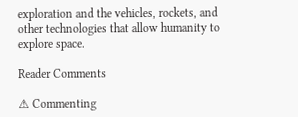exploration and the vehicles, rockets, and other technologies that allow humanity to explore space.

Reader Comments

⚠ Commenting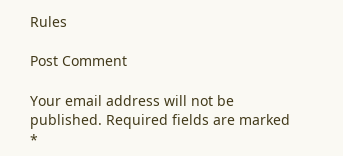Rules

Post Comment

Your email address will not be published. Required fields are marked *